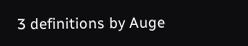3 definitions by Auge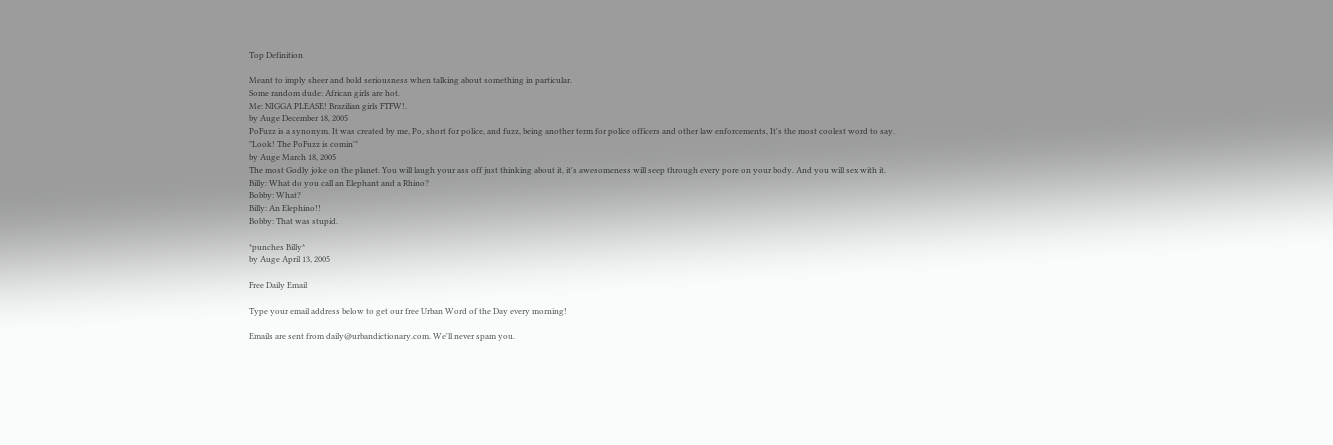Top Definition

Meant to imply sheer and bold seriousness when talking about something in particular.
Some random dude: African girls are hot.
Me: NIGGA PLEASE! Brazilian girls FTFW!.
by Auge December 18, 2005
PoFuzz is a synonym. It was created by me, Po, short for police, and fuzz, being another term for police officers and other law enforcements, It's the most coolest word to say.
"Look! The PoFuzz is comin'"
by Auge March 18, 2005
The most Godly joke on the planet. You will laugh your ass off just thinking about it, it's awesomeness will seep through every pore on your body. And you will sex with it.
Billy: What do you call an Elephant and a Rhino?
Bobby: What?
Billy: An Elephino!!
Bobby: That was stupid.

*punches Billy*
by Auge April 13, 2005

Free Daily Email

Type your email address below to get our free Urban Word of the Day every morning!

Emails are sent from daily@urbandictionary.com. We'll never spam you.